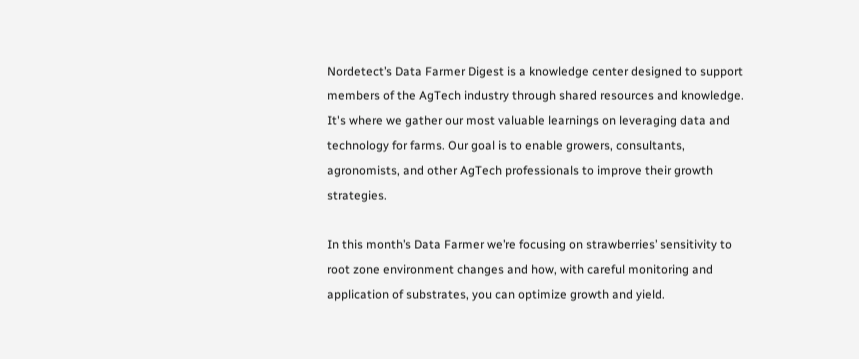Nordetect’s Data Farmer Digest is a knowledge center designed to support members of the AgTech industry through shared resources and knowledge. It's where we gather our most valuable learnings on leveraging data and technology for farms. Our goal is to enable growers, consultants, agronomists, and other AgTech professionals to improve their growth strategies.

In this month’s Data Farmer we’re focusing on strawberries’ sensitivity to root zone environment changes and how, with careful monitoring and application of substrates, you can optimize growth and yield.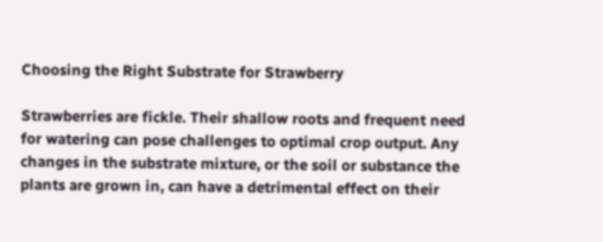Choosing the Right Substrate for Strawberry

Strawberries are fickle. Their shallow roots and frequent need for watering can pose challenges to optimal crop output. Any changes in the substrate mixture, or the soil or substance the plants are grown in, can have a detrimental effect on their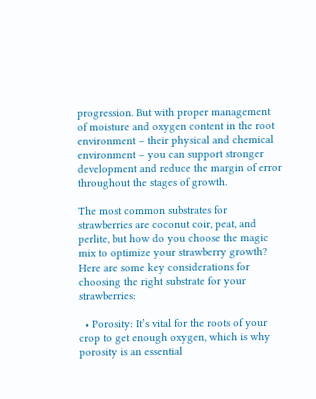progression. But with proper management of moisture and oxygen content in the root environment – their physical and chemical environment – you can support stronger development and reduce the margin of error throughout the stages of growth.

The most common substrates for strawberries are coconut coir, peat, and perlite, but how do you choose the magic mix to optimize your strawberry growth? Here are some key considerations for choosing the right substrate for your strawberries:

  • Porosity: It’s vital for the roots of your crop to get enough oxygen, which is why porosity is an essential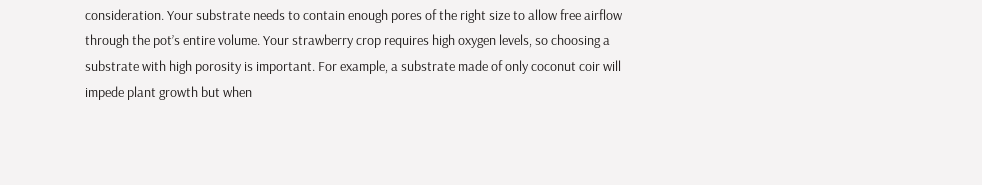consideration. Your substrate needs to contain enough pores of the right size to allow free airflow through the pot’s entire volume. Your strawberry crop requires high oxygen levels, so choosing a substrate with high porosity is important. For example, a substrate made of only coconut coir will impede plant growth but when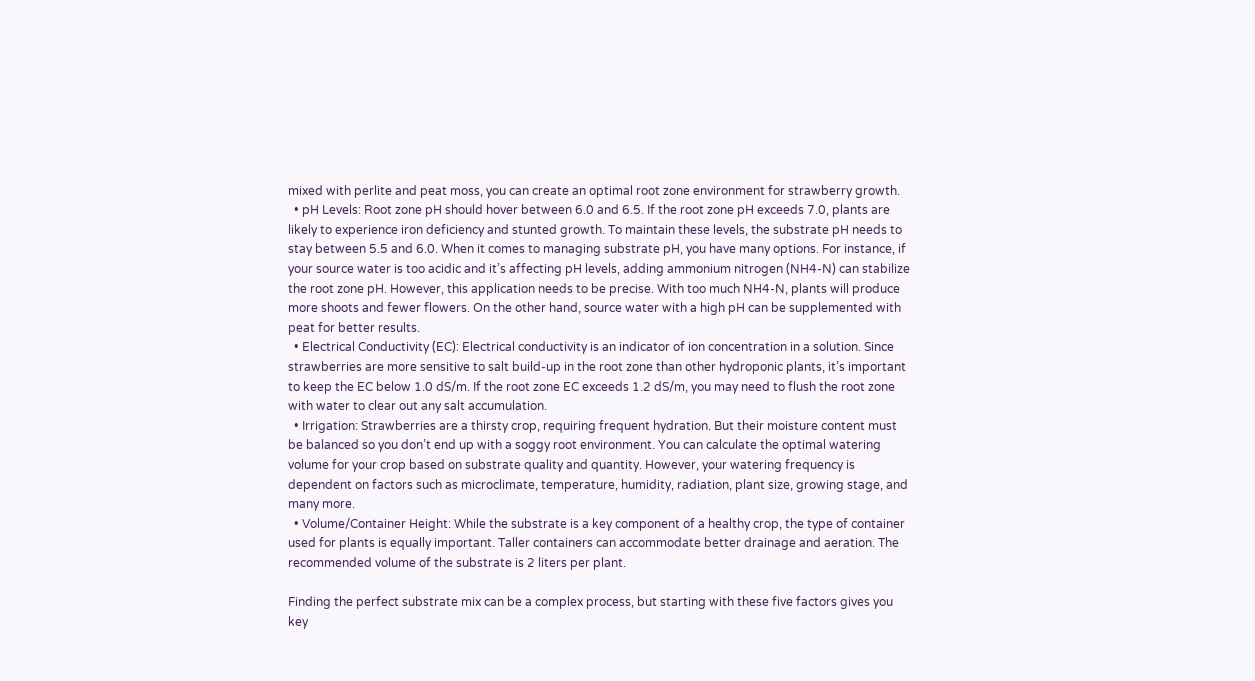mixed with perlite and peat moss, you can create an optimal root zone environment for strawberry growth.
  • pH Levels: Root zone pH should hover between 6.0 and 6.5. If the root zone pH exceeds 7.0, plants are likely to experience iron deficiency and stunted growth. To maintain these levels, the substrate pH needs to stay between 5.5 and 6.0. When it comes to managing substrate pH, you have many options. For instance, if your source water is too acidic and it’s affecting pH levels, adding ammonium nitrogen (NH4-N) can stabilize the root zone pH. However, this application needs to be precise. With too much NH4-N, plants will produce more shoots and fewer flowers. On the other hand, source water with a high pH can be supplemented with peat for better results.
  • Electrical Conductivity (EC): Electrical conductivity is an indicator of ion concentration in a solution. Since strawberries are more sensitive to salt build-up in the root zone than other hydroponic plants, it’s important to keep the EC below 1.0 dS/m. If the root zone EC exceeds 1.2 dS/m, you may need to flush the root zone with water to clear out any salt accumulation.
  • Irrigation: Strawberries are a thirsty crop, requiring frequent hydration. But their moisture content must be balanced so you don’t end up with a soggy root environment. You can calculate the optimal watering volume for your crop based on substrate quality and quantity. However, your watering frequency is dependent on factors such as microclimate, temperature, humidity, radiation, plant size, growing stage, and many more.
  • Volume/Container Height: While the substrate is a key component of a healthy crop, the type of container used for plants is equally important. Taller containers can accommodate better drainage and aeration. The recommended volume of the substrate is 2 liters per plant.

Finding the perfect substrate mix can be a complex process, but starting with these five factors gives you key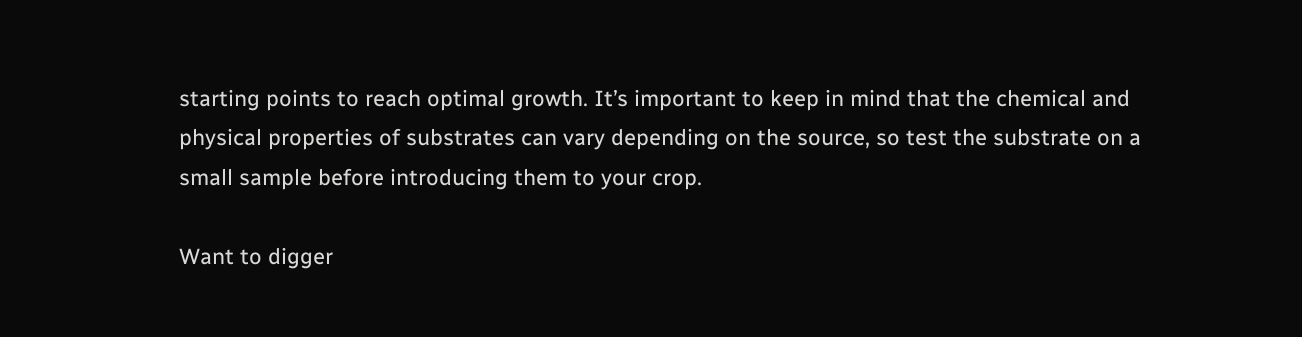starting points to reach optimal growth. It’s important to keep in mind that the chemical and physical properties of substrates can vary depending on the source, so test the substrate on a small sample before introducing them to your crop.

Want to digger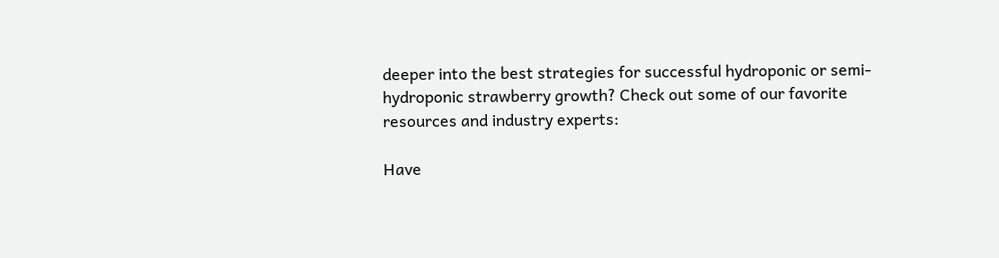deeper into the best strategies for successful hydroponic or semi-hydroponic strawberry growth? Check out some of our favorite resources and industry experts:

Have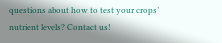questions about how to test your crops’ nutrient levels? Contact us!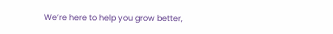We’re here to help you grow better,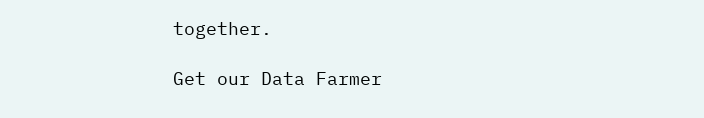together.

Get our Data Farmer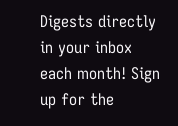Digests directly in your inbox each month! Sign up for the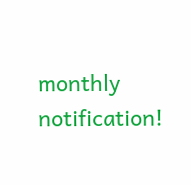monthly notification!